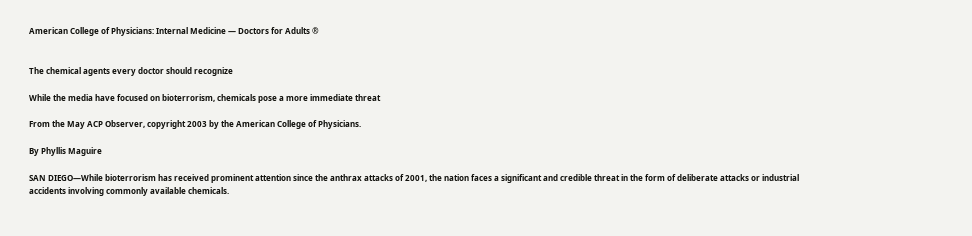American College of Physicians: Internal Medicine — Doctors for Adults ®


The chemical agents every doctor should recognize

While the media have focused on bioterrorism, chemicals pose a more immediate threat

From the May ACP Observer, copyright 2003 by the American College of Physicians.

By Phyllis Maguire

SAN DIEGO—While bioterrorism has received prominent attention since the anthrax attacks of 2001, the nation faces a significant and credible threat in the form of deliberate attacks or industrial accidents involving commonly available chemicals.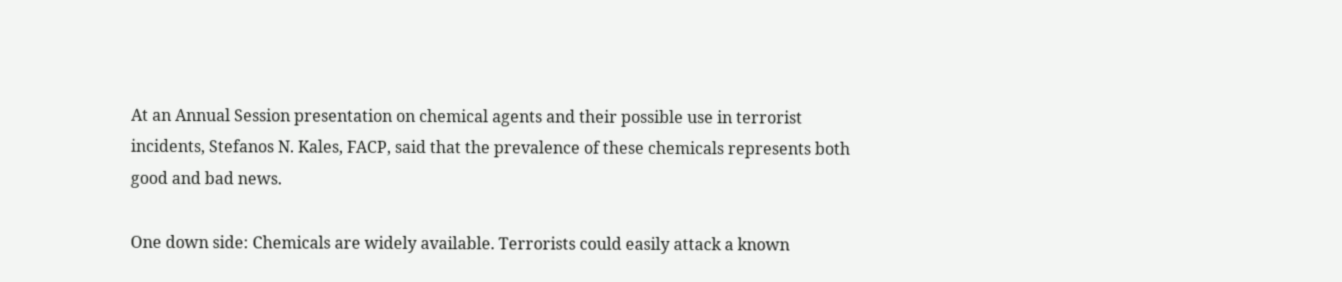At an Annual Session presentation on chemical agents and their possible use in terrorist incidents, Stefanos N. Kales, FACP, said that the prevalence of these chemicals represents both good and bad news.

One down side: Chemicals are widely available. Terrorists could easily attack a known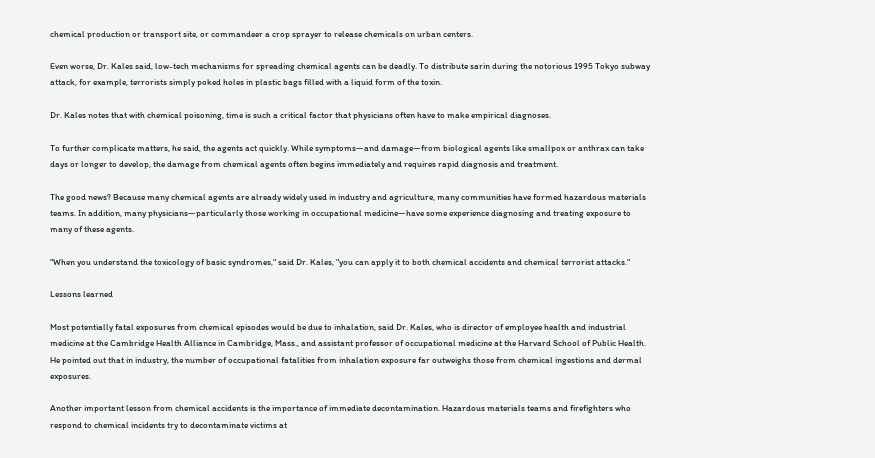chemical production or transport site, or commandeer a crop sprayer to release chemicals on urban centers.

Even worse, Dr. Kales said, low-tech mechanisms for spreading chemical agents can be deadly. To distribute sarin during the notorious 1995 Tokyo subway attack, for example, terrorists simply poked holes in plastic bags filled with a liquid form of the toxin.

Dr. Kales notes that with chemical poisoning, time is such a critical factor that physicians often have to make empirical diagnoses.

To further complicate matters, he said, the agents act quickly. While symptoms—and damage—from biological agents like smallpox or anthrax can take days or longer to develop, the damage from chemical agents often begins immediately and requires rapid diagnosis and treatment.

The good news? Because many chemical agents are already widely used in industry and agriculture, many communities have formed hazardous materials teams. In addition, many physicians—particularly those working in occupational medicine—have some experience diagnosing and treating exposure to many of these agents.

"When you understand the toxicology of basic syndromes," said Dr. Kales, "you can apply it to both chemical accidents and chemical terrorist attacks."

Lessons learned

Most potentially fatal exposures from chemical episodes would be due to inhalation, said Dr. Kales, who is director of employee health and industrial medicine at the Cambridge Health Alliance in Cambridge, Mass., and assistant professor of occupational medicine at the Harvard School of Public Health. He pointed out that in industry, the number of occupational fatalities from inhalation exposure far outweighs those from chemical ingestions and dermal exposures.

Another important lesson from chemical accidents is the importance of immediate decontamination. Hazardous materials teams and firefighters who respond to chemical incidents try to decontaminate victims at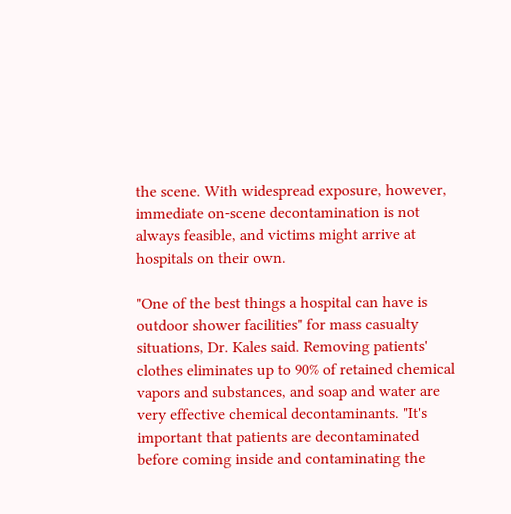the scene. With widespread exposure, however, immediate on-scene decontamination is not always feasible, and victims might arrive at hospitals on their own.

"One of the best things a hospital can have is outdoor shower facilities" for mass casualty situations, Dr. Kales said. Removing patients' clothes eliminates up to 90% of retained chemical vapors and substances, and soap and water are very effective chemical decontaminants. "It's important that patients are decontaminated before coming inside and contaminating the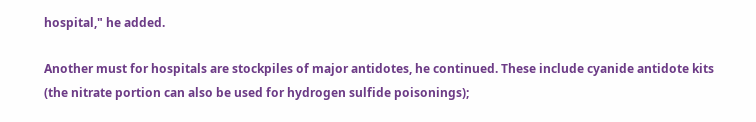hospital," he added.

Another must for hospitals are stockpiles of major antidotes, he continued. These include cyanide antidote kits (the nitrate portion can also be used for hydrogen sulfide poisonings);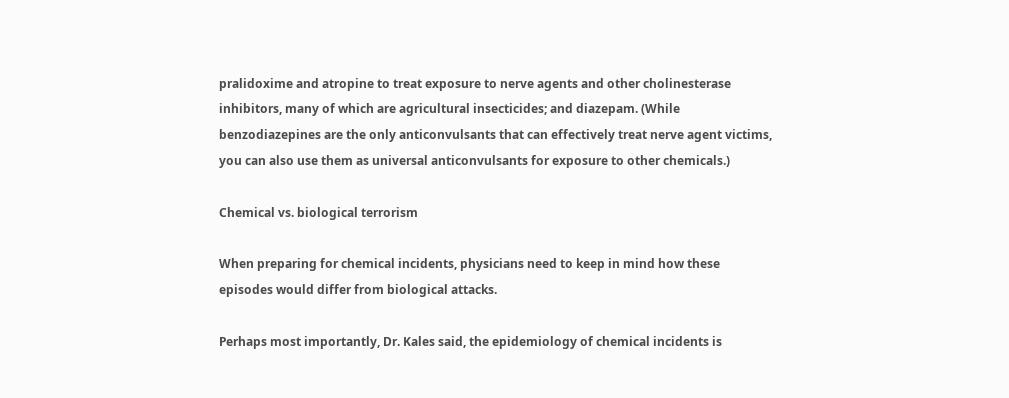pralidoxime and atropine to treat exposure to nerve agents and other cholinesterase inhibitors, many of which are agricultural insecticides; and diazepam. (While benzodiazepines are the only anticonvulsants that can effectively treat nerve agent victims, you can also use them as universal anticonvulsants for exposure to other chemicals.)

Chemical vs. biological terrorism

When preparing for chemical incidents, physicians need to keep in mind how these episodes would differ from biological attacks.

Perhaps most importantly, Dr. Kales said, the epidemiology of chemical incidents is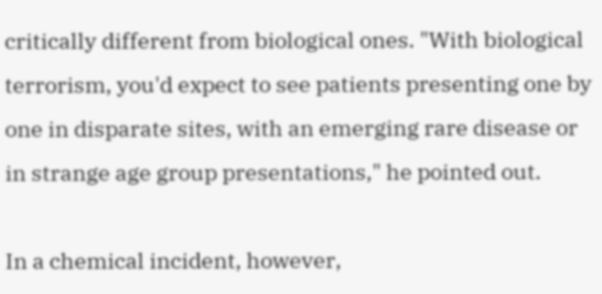critically different from biological ones. "With biological terrorism, you'd expect to see patients presenting one by one in disparate sites, with an emerging rare disease or in strange age group presentations," he pointed out.

In a chemical incident, however,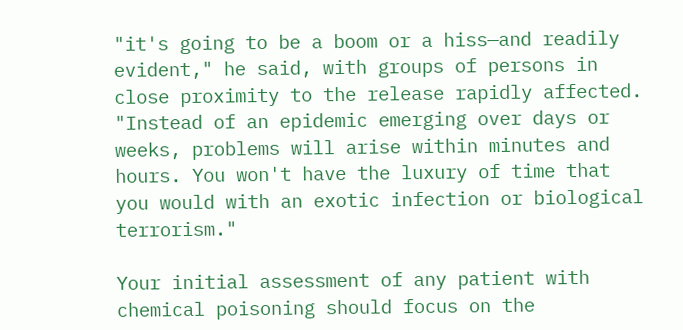"it's going to be a boom or a hiss—and readily evident," he said, with groups of persons in close proximity to the release rapidly affected. "Instead of an epidemic emerging over days or weeks, problems will arise within minutes and hours. You won't have the luxury of time that you would with an exotic infection or biological terrorism."

Your initial assessment of any patient with chemical poisoning should focus on the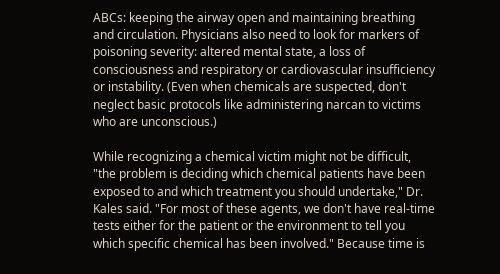ABCs: keeping the airway open and maintaining breathing and circulation. Physicians also need to look for markers of poisoning severity: altered mental state, a loss of consciousness and respiratory or cardiovascular insufficiency or instability. (Even when chemicals are suspected, don't neglect basic protocols like administering narcan to victims who are unconscious.)

While recognizing a chemical victim might not be difficult, "the problem is deciding which chemical patients have been exposed to and which treatment you should undertake," Dr. Kales said. "For most of these agents, we don't have real-time tests either for the patient or the environment to tell you which specific chemical has been involved." Because time is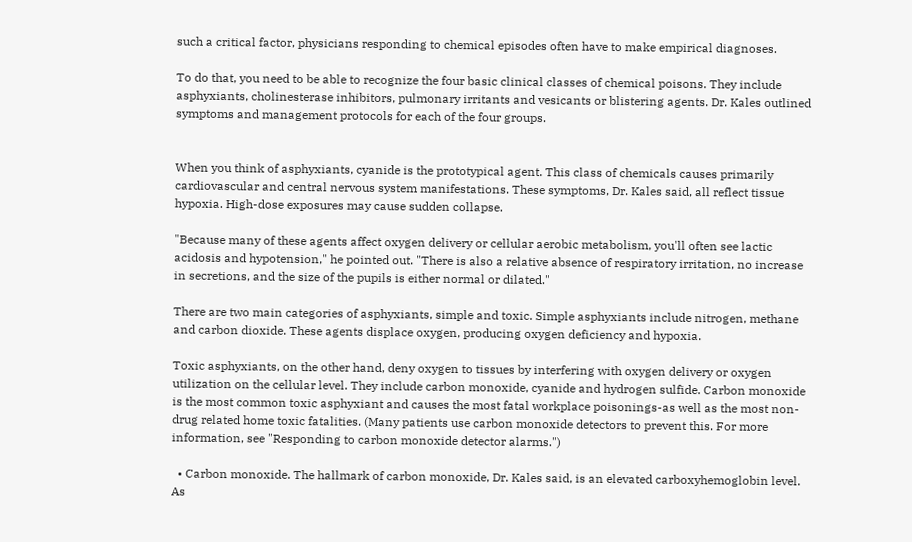such a critical factor, physicians responding to chemical episodes often have to make empirical diagnoses.

To do that, you need to be able to recognize the four basic clinical classes of chemical poisons. They include asphyxiants, cholinesterase inhibitors, pulmonary irritants and vesicants or blistering agents. Dr. Kales outlined symptoms and management protocols for each of the four groups.


When you think of asphyxiants, cyanide is the prototypical agent. This class of chemicals causes primarily cardiovascular and central nervous system manifestations. These symptoms, Dr. Kales said, all reflect tissue hypoxia. High-dose exposures may cause sudden collapse.

"Because many of these agents affect oxygen delivery or cellular aerobic metabolism, you'll often see lactic acidosis and hypotension," he pointed out. "There is also a relative absence of respiratory irritation, no increase in secretions, and the size of the pupils is either normal or dilated."

There are two main categories of asphyxiants, simple and toxic. Simple asphyxiants include nitrogen, methane and carbon dioxide. These agents displace oxygen, producing oxygen deficiency and hypoxia.

Toxic asphyxiants, on the other hand, deny oxygen to tissues by interfering with oxygen delivery or oxygen utilization on the cellular level. They include carbon monoxide, cyanide and hydrogen sulfide. Carbon monoxide is the most common toxic asphyxiant and causes the most fatal workplace poisonings-as well as the most non-drug related home toxic fatalities. (Many patients use carbon monoxide detectors to prevent this. For more information, see "Responding to carbon monoxide detector alarms.")

  • Carbon monoxide. The hallmark of carbon monoxide, Dr. Kales said, is an elevated carboxyhemoglobin level. As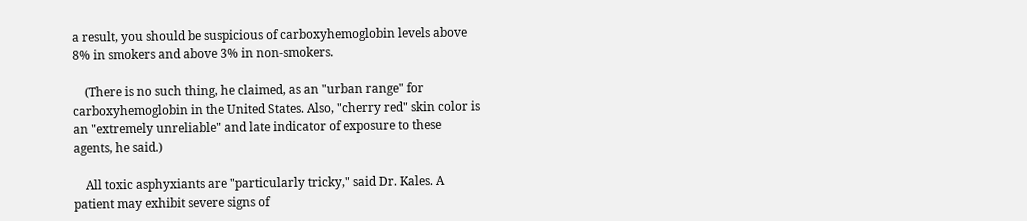a result, you should be suspicious of carboxyhemoglobin levels above 8% in smokers and above 3% in non-smokers.

    (There is no such thing, he claimed, as an "urban range" for carboxyhemoglobin in the United States. Also, "cherry red" skin color is an "extremely unreliable" and late indicator of exposure to these agents, he said.)

    All toxic asphyxiants are "particularly tricky," said Dr. Kales. A patient may exhibit severe signs of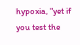hypoxia, "yet if you test the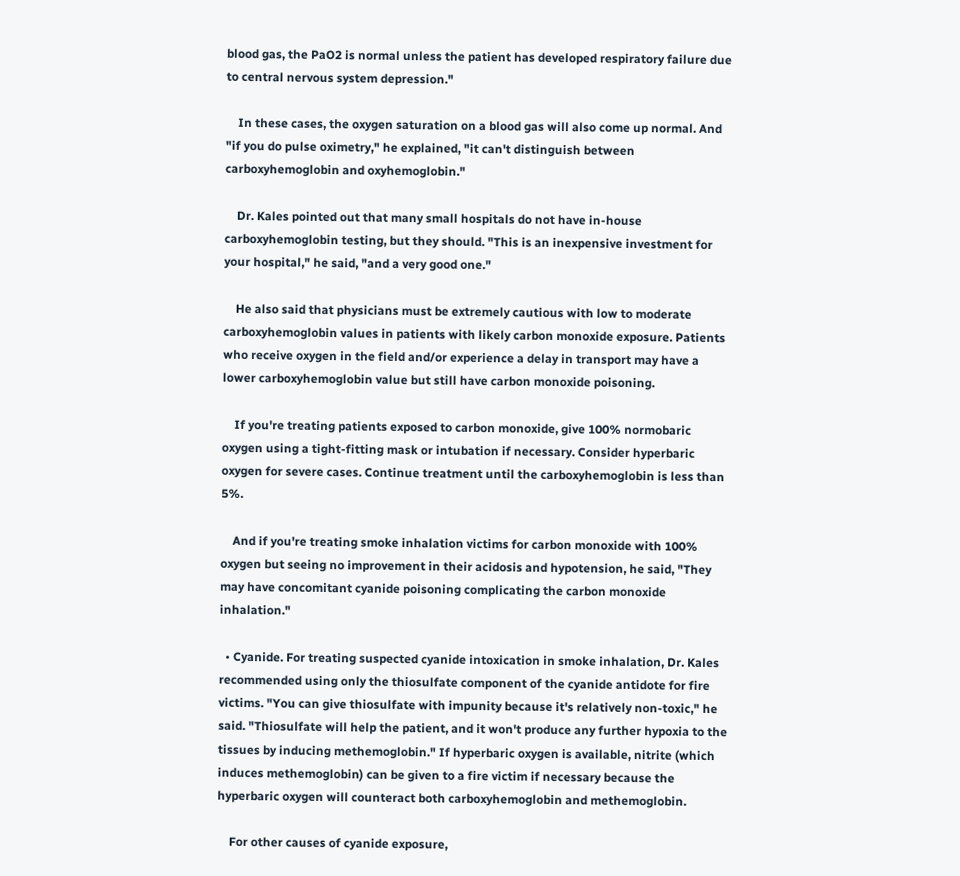blood gas, the PaO2 is normal unless the patient has developed respiratory failure due to central nervous system depression."

    In these cases, the oxygen saturation on a blood gas will also come up normal. And "if you do pulse oximetry," he explained, "it can't distinguish between carboxyhemoglobin and oxyhemoglobin."

    Dr. Kales pointed out that many small hospitals do not have in-house carboxyhemoglobin testing, but they should. "This is an inexpensive investment for your hospital," he said, "and a very good one."

    He also said that physicians must be extremely cautious with low to moderate carboxyhemoglobin values in patients with likely carbon monoxide exposure. Patients who receive oxygen in the field and/or experience a delay in transport may have a lower carboxyhemoglobin value but still have carbon monoxide poisoning.

    If you're treating patients exposed to carbon monoxide, give 100% normobaric oxygen using a tight-fitting mask or intubation if necessary. Consider hyperbaric oxygen for severe cases. Continue treatment until the carboxyhemoglobin is less than 5%.

    And if you're treating smoke inhalation victims for carbon monoxide with 100% oxygen but seeing no improvement in their acidosis and hypotension, he said, "They may have concomitant cyanide poisoning complicating the carbon monoxide inhalation."

  • Cyanide. For treating suspected cyanide intoxication in smoke inhalation, Dr. Kales recommended using only the thiosulfate component of the cyanide antidote for fire victims. "You can give thiosulfate with impunity because it's relatively non-toxic," he said. "Thiosulfate will help the patient, and it won't produce any further hypoxia to the tissues by inducing methemoglobin." If hyperbaric oxygen is available, nitrite (which induces methemoglobin) can be given to a fire victim if necessary because the hyperbaric oxygen will counteract both carboxyhemoglobin and methemoglobin.

    For other causes of cyanide exposure,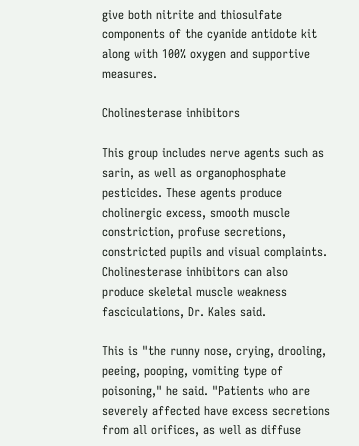give both nitrite and thiosulfate components of the cyanide antidote kit along with 100% oxygen and supportive measures.

Cholinesterase inhibitors

This group includes nerve agents such as sarin, as well as organophosphate pesticides. These agents produce cholinergic excess, smooth muscle constriction, profuse secretions, constricted pupils and visual complaints. Cholinesterase inhibitors can also produce skeletal muscle weakness fasciculations, Dr. Kales said.

This is "the runny nose, crying, drooling, peeing, pooping, vomiting type of poisoning," he said. "Patients who are severely affected have excess secretions from all orifices, as well as diffuse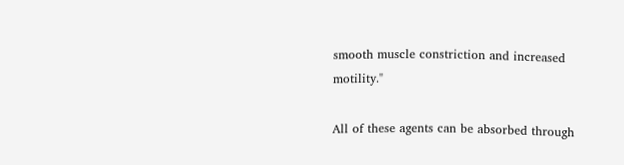smooth muscle constriction and increased motility."

All of these agents can be absorbed through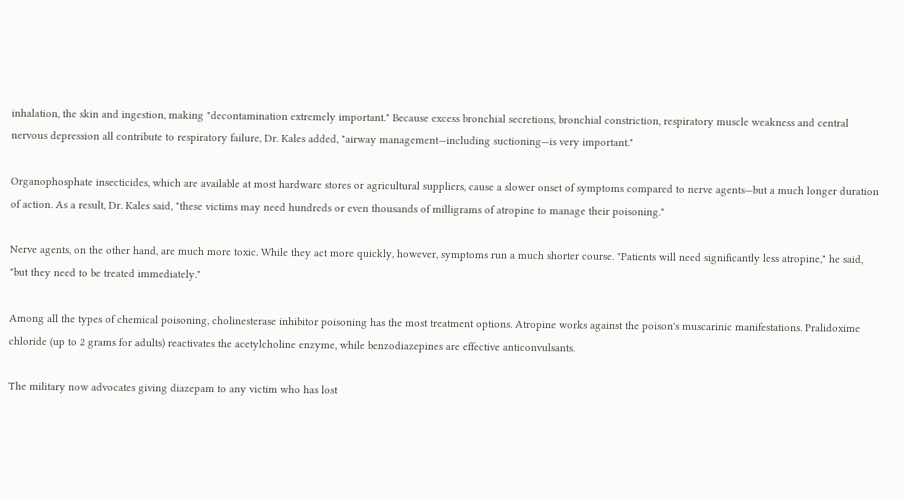inhalation, the skin and ingestion, making "decontamination extremely important." Because excess bronchial secretions, bronchial constriction, respiratory muscle weakness and central nervous depression all contribute to respiratory failure, Dr. Kales added, "airway management—including suctioning—is very important."

Organophosphate insecticides, which are available at most hardware stores or agricultural suppliers, cause a slower onset of symptoms compared to nerve agents—but a much longer duration of action. As a result, Dr. Kales said, "these victims may need hundreds or even thousands of milligrams of atropine to manage their poisoning."

Nerve agents, on the other hand, are much more toxic. While they act more quickly, however, symptoms run a much shorter course. "Patients will need significantly less atropine," he said, "but they need to be treated immediately."

Among all the types of chemical poisoning, cholinesterase inhibitor poisoning has the most treatment options. Atropine works against the poison's muscarinic manifestations. Pralidoxime chloride (up to 2 grams for adults) reactivates the acetylcholine enzyme, while benzodiazepines are effective anticonvulsants.

The military now advocates giving diazepam to any victim who has lost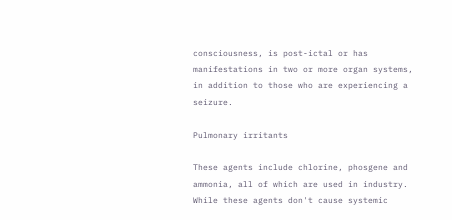consciousness, is post-ictal or has manifestations in two or more organ systems, in addition to those who are experiencing a seizure.

Pulmonary irritants

These agents include chlorine, phosgene and ammonia, all of which are used in industry. While these agents don't cause systemic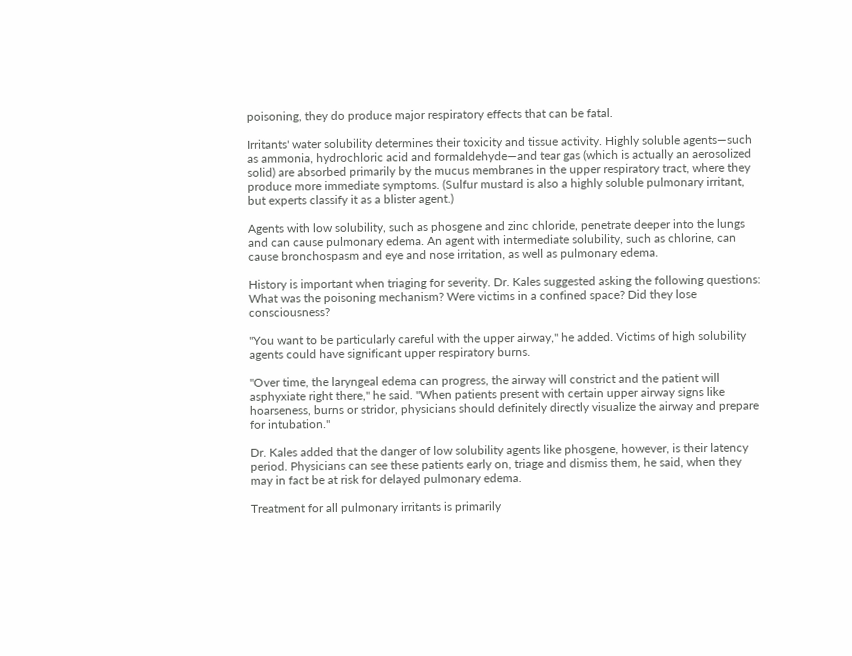poisoning, they do produce major respiratory effects that can be fatal.

Irritants' water solubility determines their toxicity and tissue activity. Highly soluble agents—such as ammonia, hydrochloric acid and formaldehyde—and tear gas (which is actually an aerosolized solid) are absorbed primarily by the mucus membranes in the upper respiratory tract, where they produce more immediate symptoms. (Sulfur mustard is also a highly soluble pulmonary irritant, but experts classify it as a blister agent.)

Agents with low solubility, such as phosgene and zinc chloride, penetrate deeper into the lungs and can cause pulmonary edema. An agent with intermediate solubility, such as chlorine, can cause bronchospasm and eye and nose irritation, as well as pulmonary edema.

History is important when triaging for severity. Dr. Kales suggested asking the following questions: What was the poisoning mechanism? Were victims in a confined space? Did they lose consciousness?

"You want to be particularly careful with the upper airway," he added. Victims of high solubility agents could have significant upper respiratory burns.

"Over time, the laryngeal edema can progress, the airway will constrict and the patient will asphyxiate right there," he said. "When patients present with certain upper airway signs like hoarseness, burns or stridor, physicians should definitely directly visualize the airway and prepare for intubation."

Dr. Kales added that the danger of low solubility agents like phosgene, however, is their latency period. Physicians can see these patients early on, triage and dismiss them, he said, when they may in fact be at risk for delayed pulmonary edema.

Treatment for all pulmonary irritants is primarily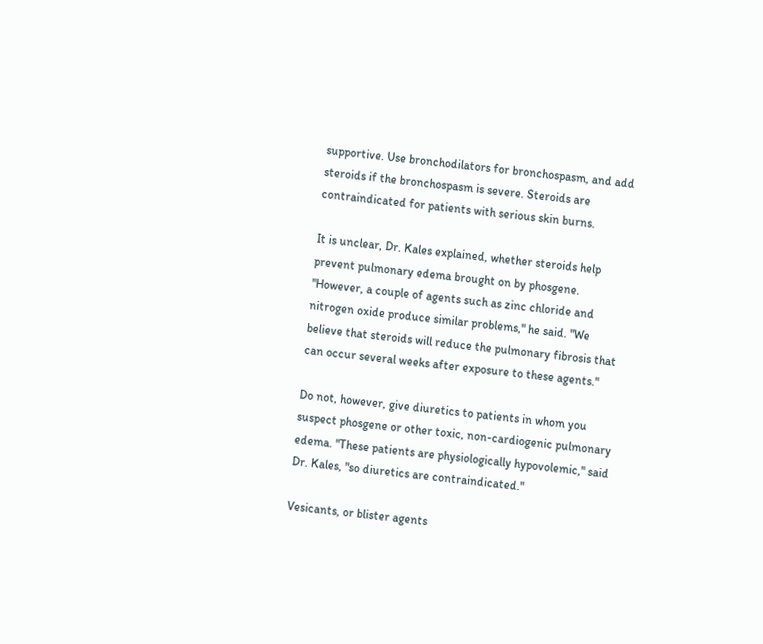supportive. Use bronchodilators for bronchospasm, and add steroids if the bronchospasm is severe. Steroids are contraindicated for patients with serious skin burns.

It is unclear, Dr. Kales explained, whether steroids help prevent pulmonary edema brought on by phosgene. "However, a couple of agents such as zinc chloride and nitrogen oxide produce similar problems," he said. "We believe that steroids will reduce the pulmonary fibrosis that can occur several weeks after exposure to these agents."

Do not, however, give diuretics to patients in whom you suspect phosgene or other toxic, non-cardiogenic pulmonary edema. "These patients are physiologically hypovolemic," said Dr. Kales, "so diuretics are contraindicated."

Vesicants, or blister agents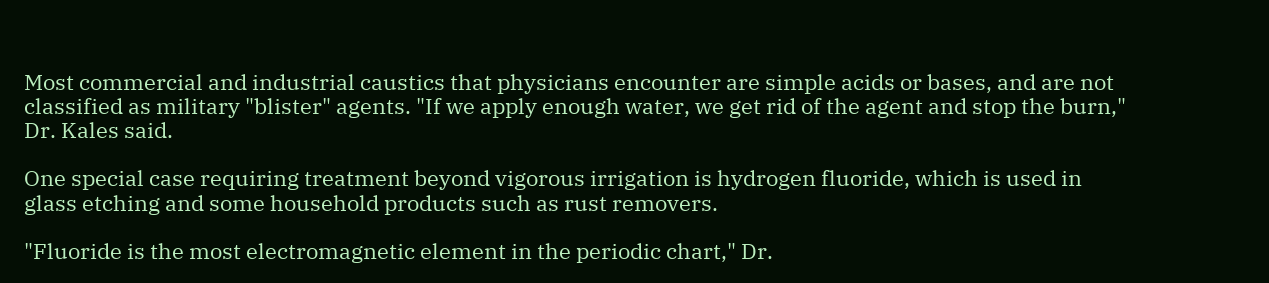Most commercial and industrial caustics that physicians encounter are simple acids or bases, and are not classified as military "blister" agents. "If we apply enough water, we get rid of the agent and stop the burn," Dr. Kales said.

One special case requiring treatment beyond vigorous irrigation is hydrogen fluoride, which is used in glass etching and some household products such as rust removers.

"Fluoride is the most electromagnetic element in the periodic chart," Dr.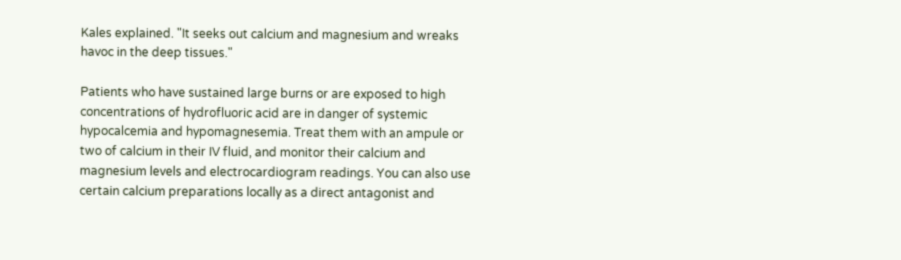Kales explained. "It seeks out calcium and magnesium and wreaks havoc in the deep tissues."

Patients who have sustained large burns or are exposed to high concentrations of hydrofluoric acid are in danger of systemic hypocalcemia and hypomagnesemia. Treat them with an ampule or two of calcium in their IV fluid, and monitor their calcium and magnesium levels and electrocardiogram readings. You can also use certain calcium preparations locally as a direct antagonist and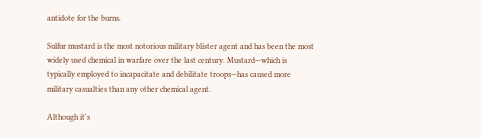antidote for the burns.

Sulfur mustard is the most notorious military blister agent and has been the most widely used chemical in warfare over the last century. Mustard—which is typically employed to incapacitate and debilitate troops—has caused more military casualties than any other chemical agent.

Although it's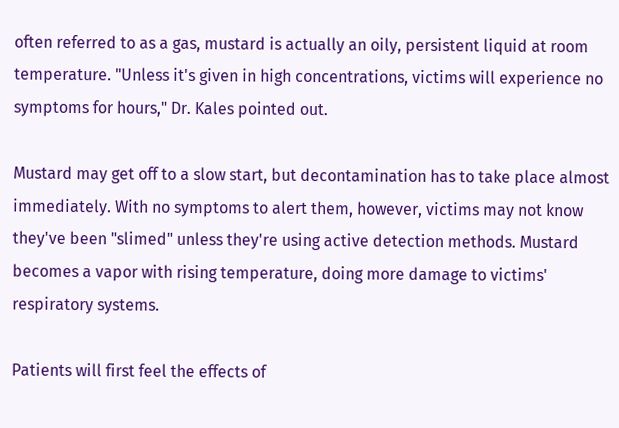often referred to as a gas, mustard is actually an oily, persistent liquid at room temperature. "Unless it's given in high concentrations, victims will experience no symptoms for hours," Dr. Kales pointed out.

Mustard may get off to a slow start, but decontamination has to take place almost immediately. With no symptoms to alert them, however, victims may not know they've been "slimed" unless they're using active detection methods. Mustard becomes a vapor with rising temperature, doing more damage to victims' respiratory systems.

Patients will first feel the effects of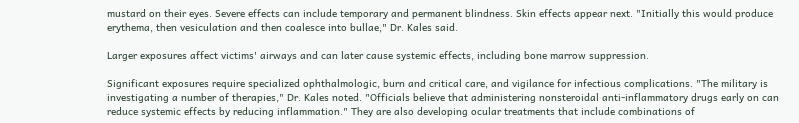mustard on their eyes. Severe effects can include temporary and permanent blindness. Skin effects appear next. "Initially this would produce erythema, then vesiculation and then coalesce into bullae," Dr. Kales said.

Larger exposures affect victims' airways and can later cause systemic effects, including bone marrow suppression.

Significant exposures require specialized ophthalmologic, burn and critical care, and vigilance for infectious complications. "The military is investigating a number of therapies," Dr. Kales noted. "Officials believe that administering nonsteroidal anti-inflammatory drugs early on can reduce systemic effects by reducing inflammation." They are also developing ocular treatments that include combinations of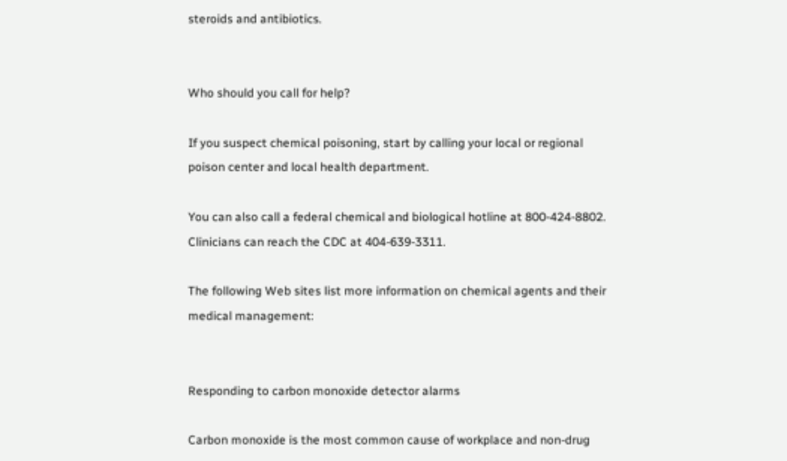steroids and antibiotics.


Who should you call for help?

If you suspect chemical poisoning, start by calling your local or regional poison center and local health department.

You can also call a federal chemical and biological hotline at 800-424-8802. Clinicians can reach the CDC at 404-639-3311.

The following Web sites list more information on chemical agents and their medical management:


Responding to carbon monoxide detector alarms

Carbon monoxide is the most common cause of workplace and non-drug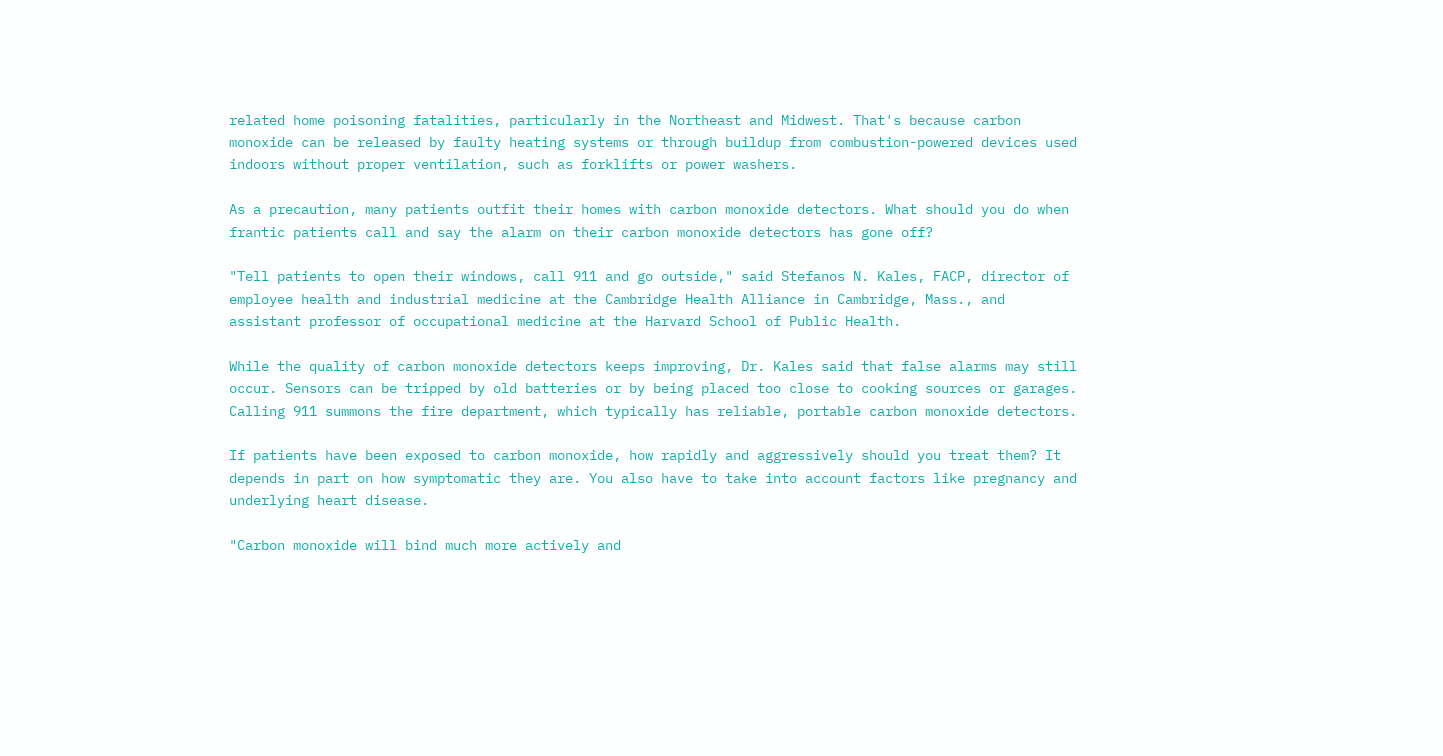related home poisoning fatalities, particularly in the Northeast and Midwest. That's because carbon monoxide can be released by faulty heating systems or through buildup from combustion-powered devices used indoors without proper ventilation, such as forklifts or power washers.

As a precaution, many patients outfit their homes with carbon monoxide detectors. What should you do when frantic patients call and say the alarm on their carbon monoxide detectors has gone off?

"Tell patients to open their windows, call 911 and go outside," said Stefanos N. Kales, FACP, director of employee health and industrial medicine at the Cambridge Health Alliance in Cambridge, Mass., and assistant professor of occupational medicine at the Harvard School of Public Health.

While the quality of carbon monoxide detectors keeps improving, Dr. Kales said that false alarms may still occur. Sensors can be tripped by old batteries or by being placed too close to cooking sources or garages. Calling 911 summons the fire department, which typically has reliable, portable carbon monoxide detectors.

If patients have been exposed to carbon monoxide, how rapidly and aggressively should you treat them? It depends in part on how symptomatic they are. You also have to take into account factors like pregnancy and underlying heart disease.

"Carbon monoxide will bind much more actively and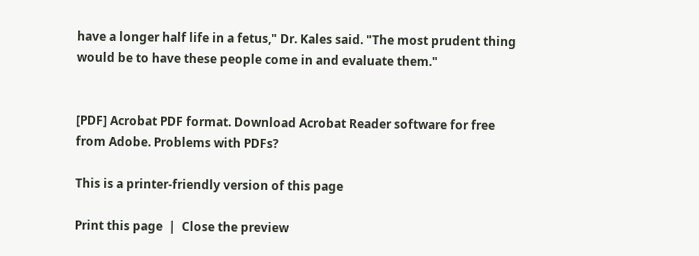have a longer half life in a fetus," Dr. Kales said. "The most prudent thing would be to have these people come in and evaluate them."


[PDF] Acrobat PDF format. Download Acrobat Reader software for free from Adobe. Problems with PDFs?

This is a printer-friendly version of this page

Print this page  |  Close the preview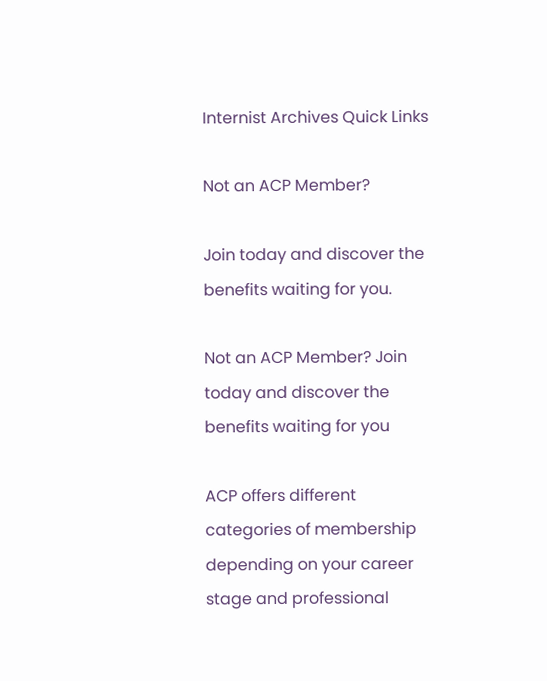Internist Archives Quick Links

Not an ACP Member?

Join today and discover the benefits waiting for you.

Not an ACP Member? Join today and discover the benefits waiting for you

ACP offers different categories of membership depending on your career stage and professional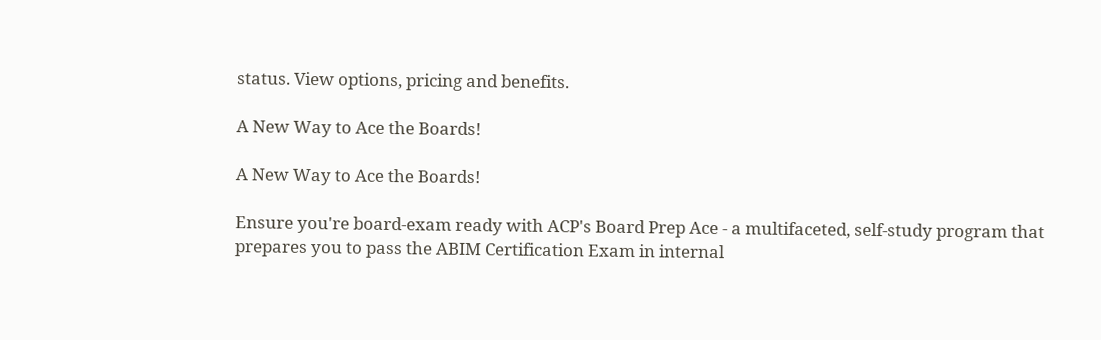status. View options, pricing and benefits.

A New Way to Ace the Boards!

A New Way to Ace the Boards!

Ensure you're board-exam ready with ACP's Board Prep Ace - a multifaceted, self-study program that prepares you to pass the ABIM Certification Exam in internal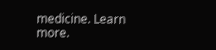medicine. Learn more.